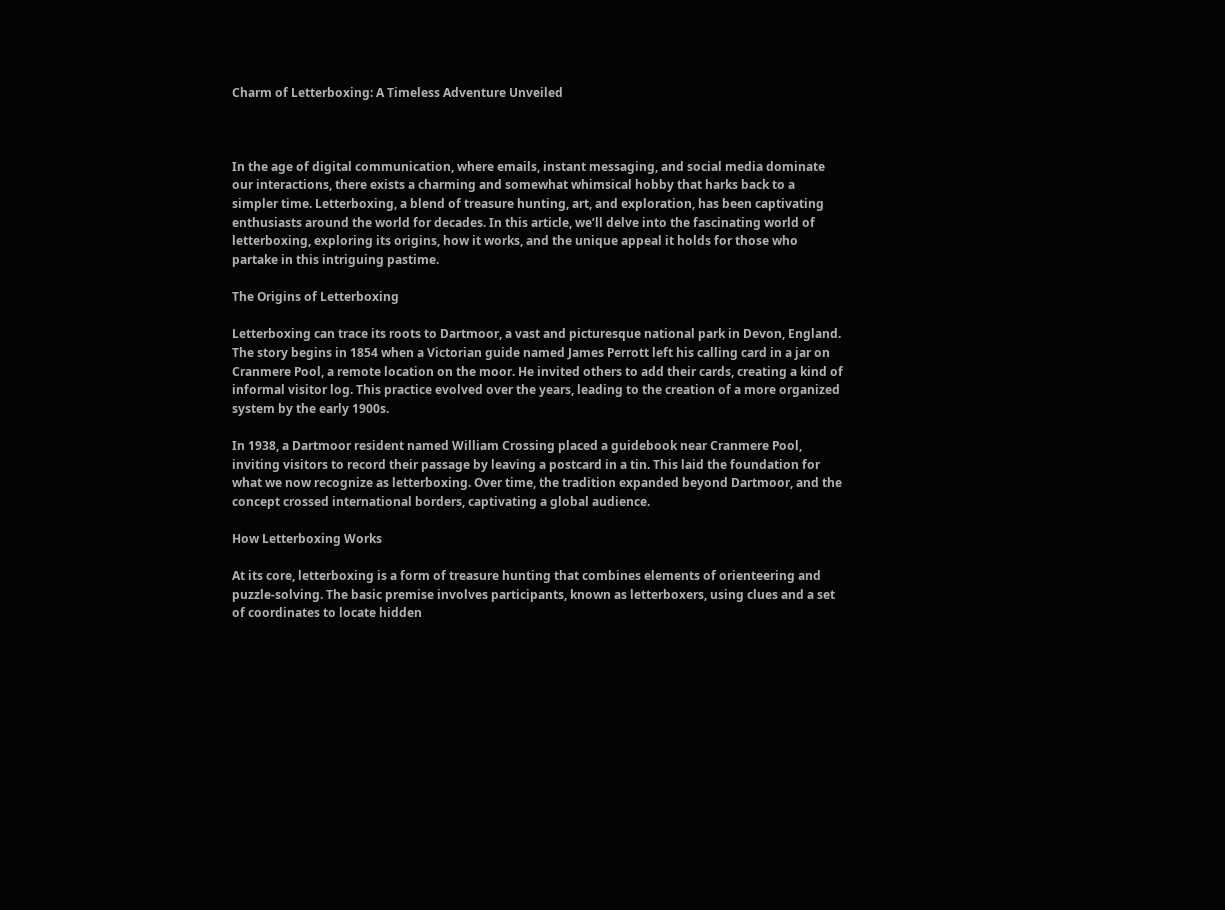Charm of Letterboxing: A Timeless Adventure Unveiled



In the age of digital communication, where emails, instant messaging, and social media dominate our interactions, there exists a charming and somewhat whimsical hobby that harks back to a simpler time. Letterboxing, a blend of treasure hunting, art, and exploration, has been captivating enthusiasts around the world for decades. In this article, we’ll delve into the fascinating world of letterboxing, exploring its origins, how it works, and the unique appeal it holds for those who partake in this intriguing pastime.

The Origins of Letterboxing

Letterboxing can trace its roots to Dartmoor, a vast and picturesque national park in Devon, England. The story begins in 1854 when a Victorian guide named James Perrott left his calling card in a jar on Cranmere Pool, a remote location on the moor. He invited others to add their cards, creating a kind of informal visitor log. This practice evolved over the years, leading to the creation of a more organized system by the early 1900s.

In 1938, a Dartmoor resident named William Crossing placed a guidebook near Cranmere Pool, inviting visitors to record their passage by leaving a postcard in a tin. This laid the foundation for what we now recognize as letterboxing. Over time, the tradition expanded beyond Dartmoor, and the concept crossed international borders, captivating a global audience.

How Letterboxing Works

At its core, letterboxing is a form of treasure hunting that combines elements of orienteering and puzzle-solving. The basic premise involves participants, known as letterboxers, using clues and a set of coordinates to locate hidden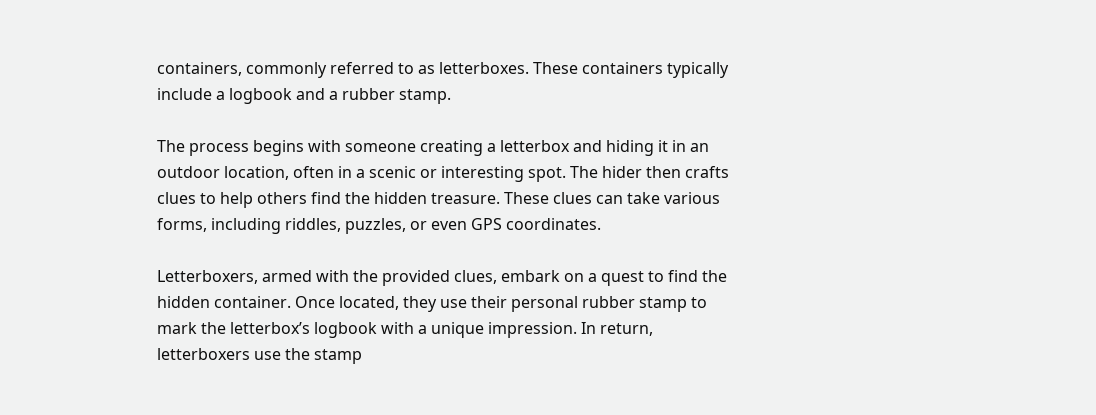containers, commonly referred to as letterboxes. These containers typically include a logbook and a rubber stamp.

The process begins with someone creating a letterbox and hiding it in an outdoor location, often in a scenic or interesting spot. The hider then crafts clues to help others find the hidden treasure. These clues can take various forms, including riddles, puzzles, or even GPS coordinates.

Letterboxers, armed with the provided clues, embark on a quest to find the hidden container. Once located, they use their personal rubber stamp to mark the letterbox’s logbook with a unique impression. In return, letterboxers use the stamp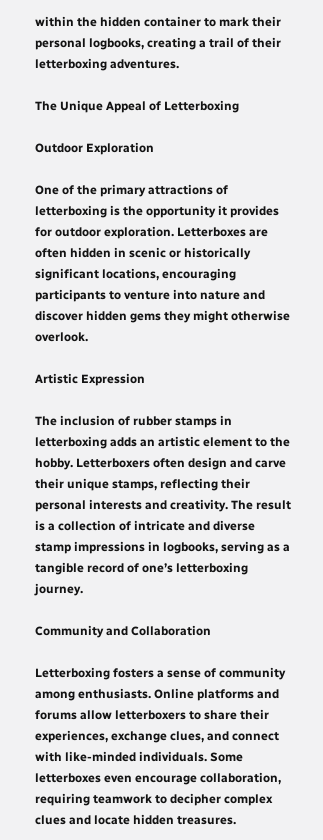within the hidden container to mark their personal logbooks, creating a trail of their letterboxing adventures.

The Unique Appeal of Letterboxing

Outdoor Exploration

One of the primary attractions of letterboxing is the opportunity it provides for outdoor exploration. Letterboxes are often hidden in scenic or historically significant locations, encouraging participants to venture into nature and discover hidden gems they might otherwise overlook.

Artistic Expression

The inclusion of rubber stamps in letterboxing adds an artistic element to the hobby. Letterboxers often design and carve their unique stamps, reflecting their personal interests and creativity. The result is a collection of intricate and diverse stamp impressions in logbooks, serving as a tangible record of one’s letterboxing journey.

Community and Collaboration

Letterboxing fosters a sense of community among enthusiasts. Online platforms and forums allow letterboxers to share their experiences, exchange clues, and connect with like-minded individuals. Some letterboxes even encourage collaboration, requiring teamwork to decipher complex clues and locate hidden treasures.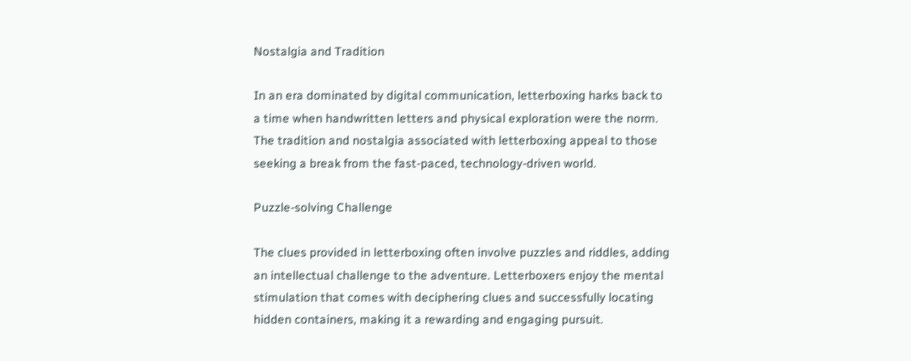Nostalgia and Tradition

In an era dominated by digital communication, letterboxing harks back to a time when handwritten letters and physical exploration were the norm. The tradition and nostalgia associated with letterboxing appeal to those seeking a break from the fast-paced, technology-driven world.

Puzzle-solving Challenge

The clues provided in letterboxing often involve puzzles and riddles, adding an intellectual challenge to the adventure. Letterboxers enjoy the mental stimulation that comes with deciphering clues and successfully locating hidden containers, making it a rewarding and engaging pursuit.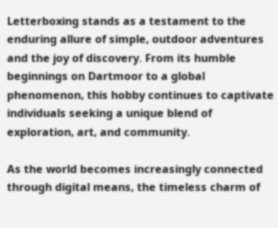Letterboxing stands as a testament to the enduring allure of simple, outdoor adventures and the joy of discovery. From its humble beginnings on Dartmoor to a global phenomenon, this hobby continues to captivate individuals seeking a unique blend of exploration, art, and community.

As the world becomes increasingly connected through digital means, the timeless charm of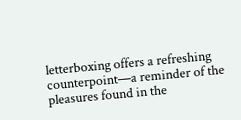letterboxing offers a refreshing counterpoint—a reminder of the pleasures found in the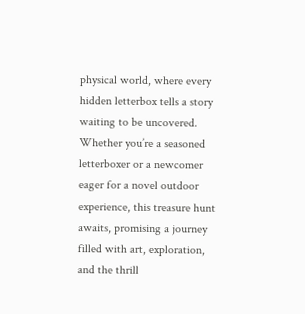physical world, where every hidden letterbox tells a story waiting to be uncovered. Whether you’re a seasoned letterboxer or a newcomer eager for a novel outdoor experience, this treasure hunt awaits, promising a journey filled with art, exploration, and the thrill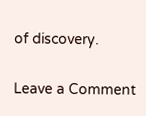of discovery.

Leave a Comment